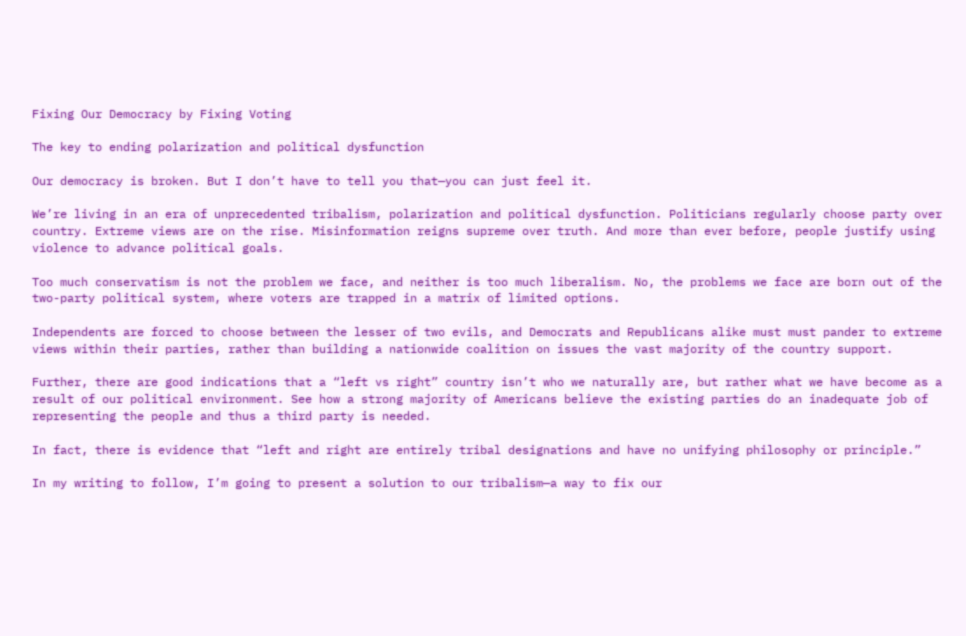Fixing Our Democracy by Fixing Voting

The key to ending polarization and political dysfunction

Our democracy is broken. But I don’t have to tell you that—you can just feel it.

We’re living in an era of unprecedented tribalism, polarization and political dysfunction. Politicians regularly choose party over country. Extreme views are on the rise. Misinformation reigns supreme over truth. And more than ever before, people justify using violence to advance political goals.

Too much conservatism is not the problem we face, and neither is too much liberalism. No, the problems we face are born out of the two-party political system, where voters are trapped in a matrix of limited options.

Independents are forced to choose between the lesser of two evils, and Democrats and Republicans alike must must pander to extreme views within their parties, rather than building a nationwide coalition on issues the vast majority of the country support.

Further, there are good indications that a “left vs right” country isn’t who we naturally are, but rather what we have become as a result of our political environment. See how a strong majority of Americans believe the existing parties do an inadequate job of representing the people and thus a third party is needed.

In fact, there is evidence that “left and right are entirely tribal designations and have no unifying philosophy or principle.”

In my writing to follow, I’m going to present a solution to our tribalism—a way to fix our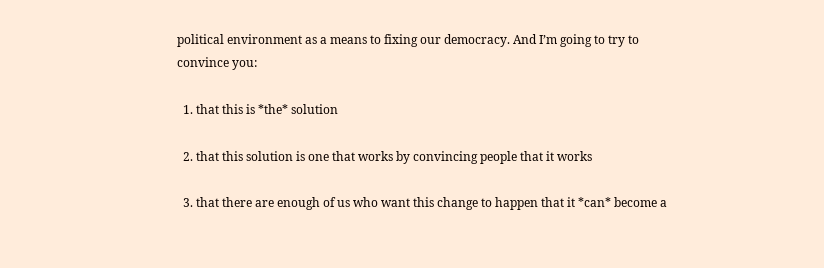political environment as a means to fixing our democracy. And I’m going to try to convince you:

  1. that this is *the* solution

  2. that this solution is one that works by convincing people that it works

  3. that there are enough of us who want this change to happen that it *can* become a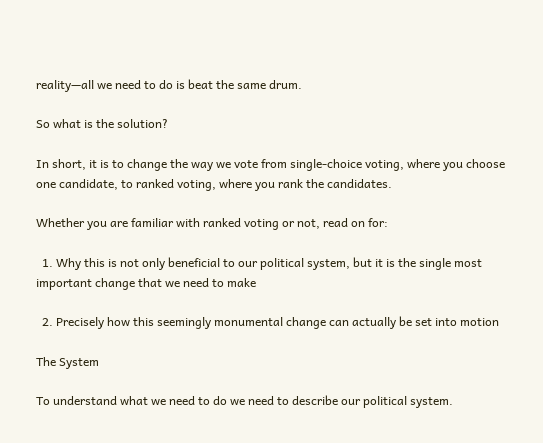reality—all we need to do is beat the same drum.

So what is the solution?

In short, it is to change the way we vote from single-choice voting, where you choose one candidate, to ranked voting, where you rank the candidates.

Whether you are familiar with ranked voting or not, read on for:

  1. Why this is not only beneficial to our political system, but it is the single most important change that we need to make

  2. Precisely how this seemingly monumental change can actually be set into motion

The System

To understand what we need to do we need to describe our political system.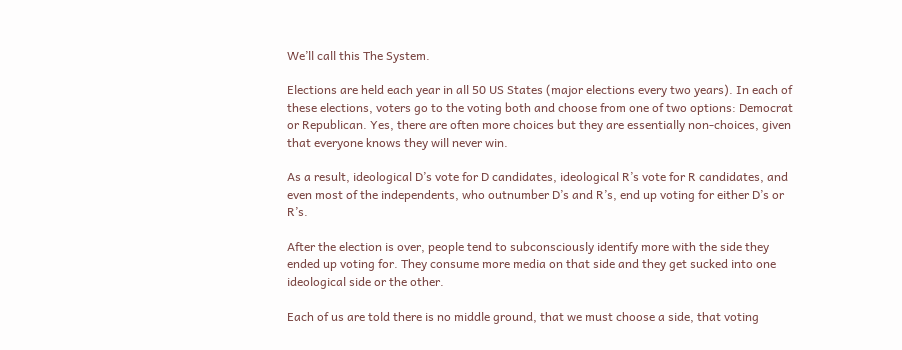We’ll call this The System.

Elections are held each year in all 50 US States (major elections every two years). In each of these elections, voters go to the voting both and choose from one of two options: Democrat or Republican. Yes, there are often more choices but they are essentially non-choices, given that everyone knows they will never win.

As a result, ideological D’s vote for D candidates, ideological R’s vote for R candidates, and even most of the independents, who outnumber D’s and R’s, end up voting for either D’s or R’s.

After the election is over, people tend to subconsciously identify more with the side they ended up voting for. They consume more media on that side and they get sucked into one ideological side or the other.

Each of us are told there is no middle ground, that we must choose a side, that voting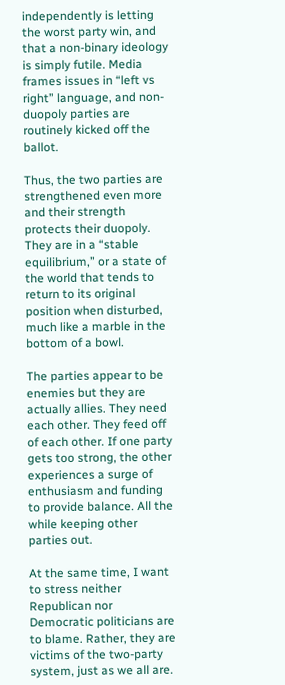independently is letting the worst party win, and that a non-binary ideology is simply futile. Media frames issues in “left vs right” language, and non-duopoly parties are routinely kicked off the ballot.

Thus, the two parties are strengthened even more and their strength protects their duopoly. They are in a “stable equilibrium,” or a state of the world that tends to return to its original position when disturbed, much like a marble in the bottom of a bowl.

The parties appear to be enemies but they are actually allies. They need each other. They feed off of each other. If one party gets too strong, the other experiences a surge of enthusiasm and funding to provide balance. All the while keeping other parties out.

At the same time, I want to stress neither Republican nor Democratic politicians are to blame. Rather, they are victims of the two-party system, just as we all are.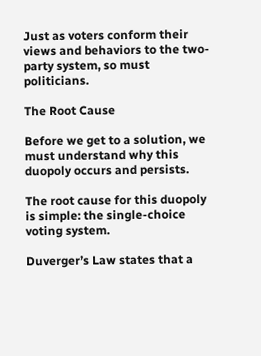Just as voters conform their views and behaviors to the two-party system, so must politicians.

The Root Cause

Before we get to a solution, we must understand why this duopoly occurs and persists.

The root cause for this duopoly is simple: the single-choice voting system.

Duverger’s Law states that a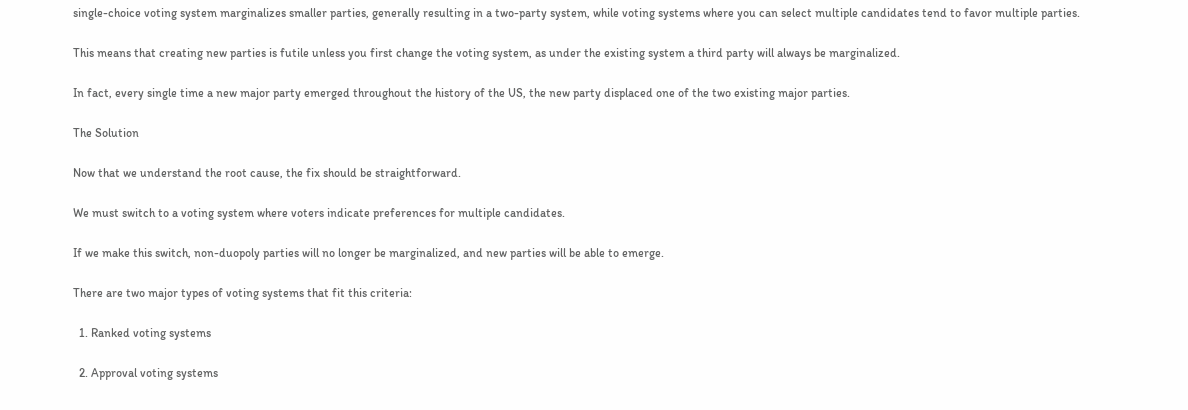single-choice voting system marginalizes smaller parties, generally resulting in a two-party system, while voting systems where you can select multiple candidates tend to favor multiple parties.

This means that creating new parties is futile unless you first change the voting system, as under the existing system a third party will always be marginalized.

In fact, every single time a new major party emerged throughout the history of the US, the new party displaced one of the two existing major parties.

The Solution

Now that we understand the root cause, the fix should be straightforward.

We must switch to a voting system where voters indicate preferences for multiple candidates.

If we make this switch, non-duopoly parties will no longer be marginalized, and new parties will be able to emerge.

There are two major types of voting systems that fit this criteria:

  1. Ranked voting systems

  2. Approval voting systems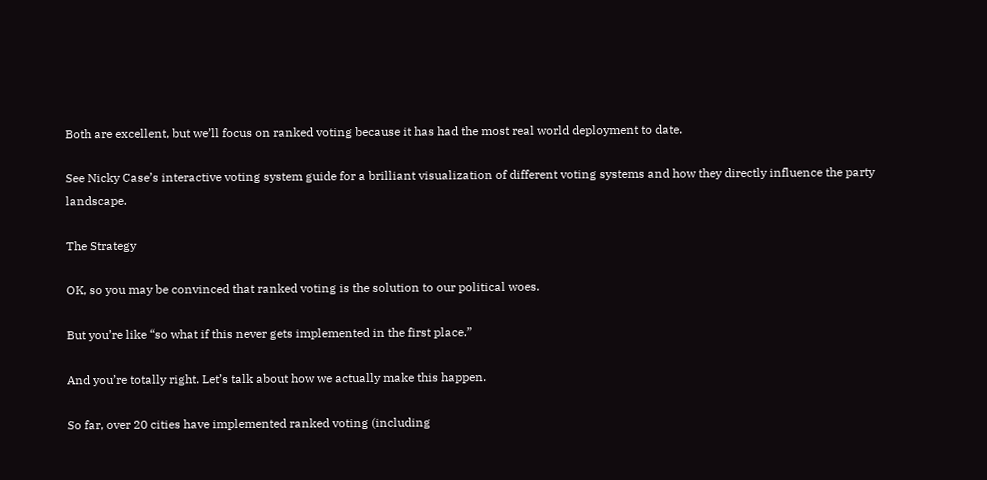Both are excellent, but we’ll focus on ranked voting because it has had the most real world deployment to date.

See Nicky Case’s interactive voting system guide for a brilliant visualization of different voting systems and how they directly influence the party landscape.

The Strategy

OK, so you may be convinced that ranked voting is the solution to our political woes.

But you’re like “so what if this never gets implemented in the first place.”

And you’re totally right. Let’s talk about how we actually make this happen.

So far, over 20 cities have implemented ranked voting (including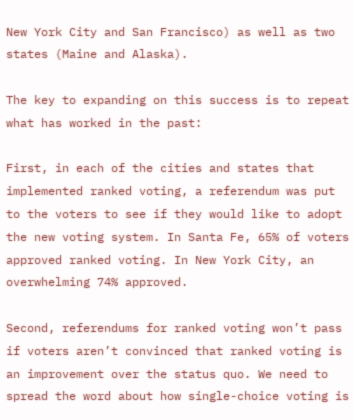New York City and San Francisco) as well as two states (Maine and Alaska).

The key to expanding on this success is to repeat what has worked in the past:

First, in each of the cities and states that implemented ranked voting, a referendum was put to the voters to see if they would like to adopt the new voting system. In Santa Fe, 65% of voters approved ranked voting. In New York City, an overwhelming 74% approved.

Second, referendums for ranked voting won’t pass if voters aren’t convinced that ranked voting is an improvement over the status quo. We need to spread the word about how single-choice voting is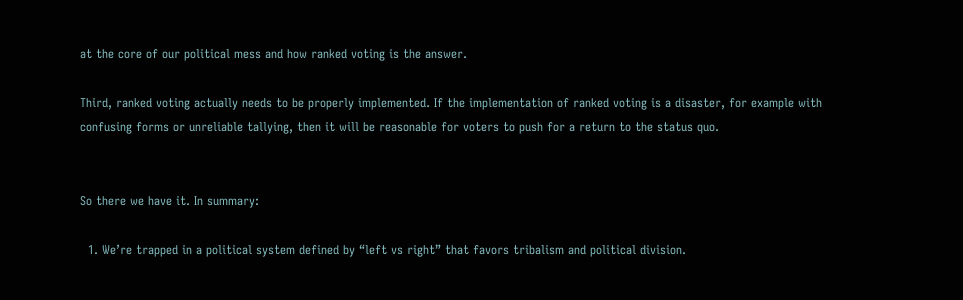at the core of our political mess and how ranked voting is the answer.

Third, ranked voting actually needs to be properly implemented. If the implementation of ranked voting is a disaster, for example with confusing forms or unreliable tallying, then it will be reasonable for voters to push for a return to the status quo.


So there we have it. In summary:

  1. We’re trapped in a political system defined by “left vs right” that favors tribalism and political division.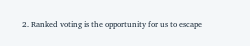2. Ranked voting is the opportunity for us to escape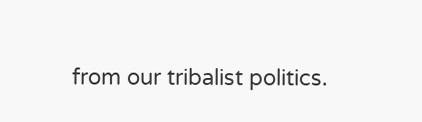from our tribalist politics.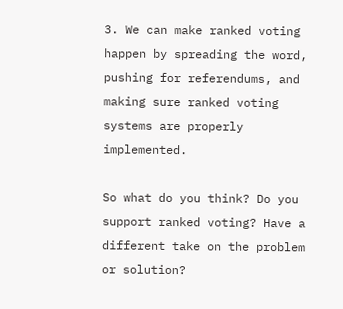3. We can make ranked voting happen by spreading the word, pushing for referendums, and making sure ranked voting systems are properly implemented.

So what do you think? Do you support ranked voting? Have a different take on the problem or solution?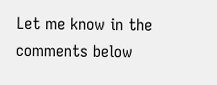Let me know in the comments below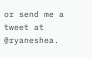or send me a tweet at @ryaneshea.